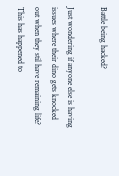Battle being hacked?

Just wondering if anyone else is having issues where their dino gets knocked out when they stil have remaining life? This has happened to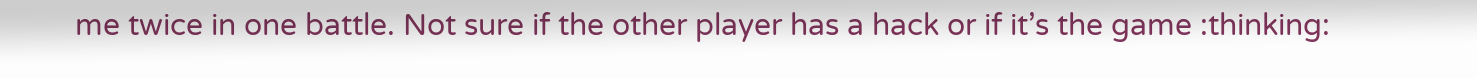me twice in one battle. Not sure if the other player has a hack or if it’s the game :thinking: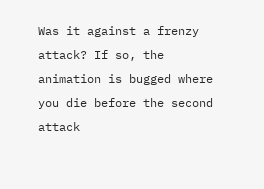Was it against a frenzy attack? If so, the animation is bugged where you die before the second attack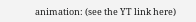animation: (see the YT link here)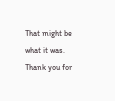That might be what it was. Thank you for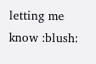letting me know :blush: